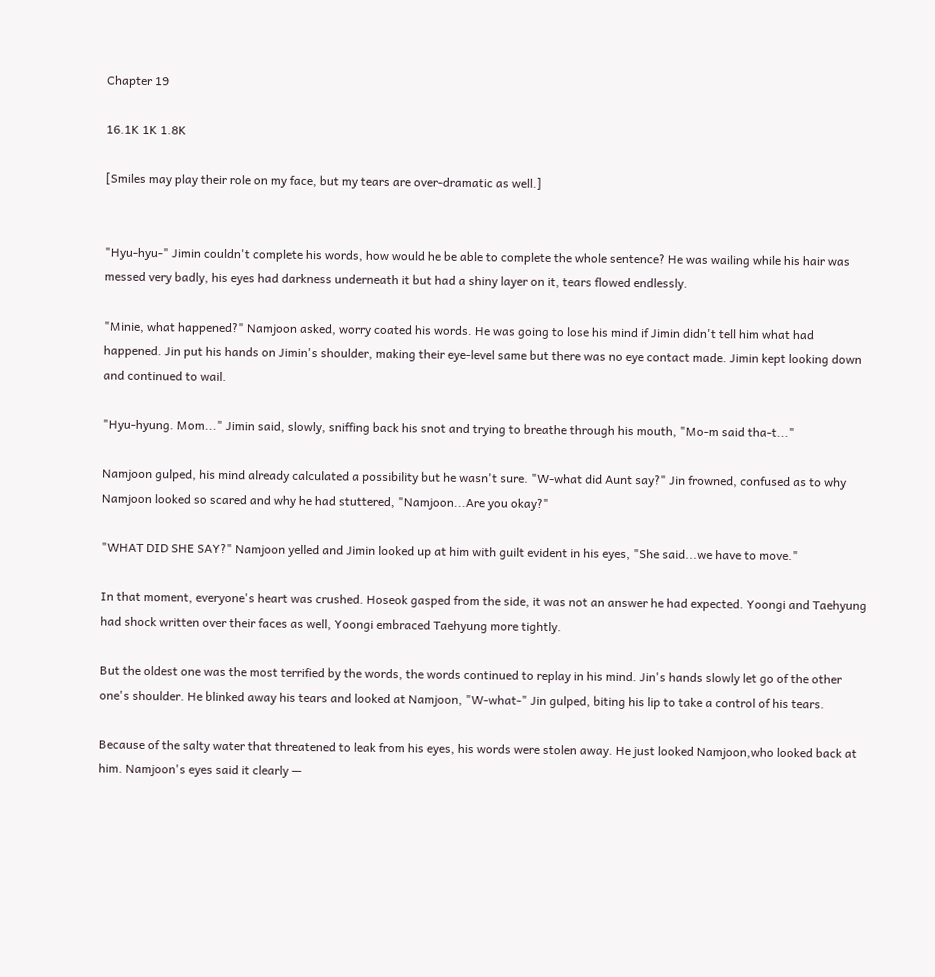Chapter 19

16.1K 1K 1.8K

[Smiles may play their role on my face, but my tears are over-dramatic as well.]


"Hyu-hyu-" Jimin couldn't complete his words, how would he be able to complete the whole sentence? He was wailing while his hair was messed very badly, his eyes had darkness underneath it but had a shiny layer on it, tears flowed endlessly.

"Minie, what happened?" Namjoon asked, worry coated his words. He was going to lose his mind if Jimin didn't tell him what had happened. Jin put his hands on Jimin's shoulder, making their eye-level same but there was no eye contact made. Jimin kept looking down and continued to wail.

"Hyu-hyung. Mom..." Jimin said, slowly, sniffing back his snot and trying to breathe through his mouth, "Mo-m said tha-t..."

Namjoon gulped, his mind already calculated a possibility but he wasn't sure. "W-what did Aunt say?" Jin frowned, confused as to why Namjoon looked so scared and why he had stuttered, "Namjoon...Are you okay?"

"WHAT DID SHE SAY?" Namjoon yelled and Jimin looked up at him with guilt evident in his eyes, "She said...we have to move."

In that moment, everyone's heart was crushed. Hoseok gasped from the side, it was not an answer he had expected. Yoongi and Taehyung had shock written over their faces as well, Yoongi embraced Taehyung more tightly.

But the oldest one was the most terrified by the words, the words continued to replay in his mind. Jin's hands slowly let go of the other one's shoulder. He blinked away his tears and looked at Namjoon, "W-what-" Jin gulped, biting his lip to take a control of his tears.

Because of the salty water that threatened to leak from his eyes, his words were stolen away. He just looked Namjoon,who looked back at him. Namjoon's eyes said it clearly —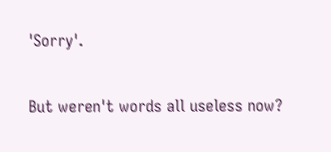'Sorry'.

But weren't words all useless now?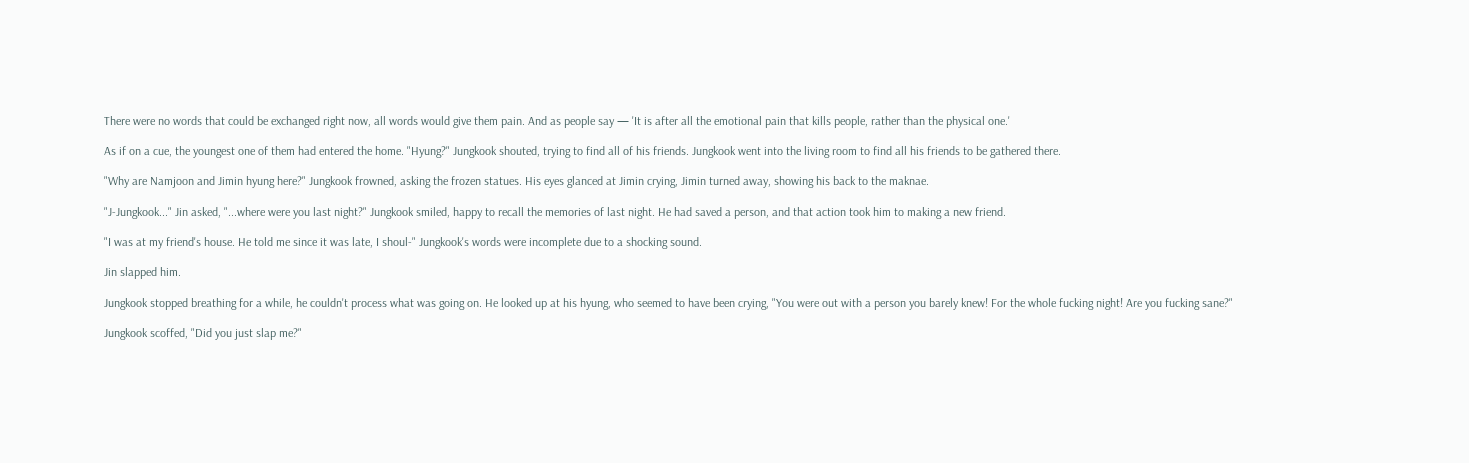There were no words that could be exchanged right now, all words would give them pain. And as people say — 'It is after all the emotional pain that kills people, rather than the physical one.'

As if on a cue, the youngest one of them had entered the home. "Hyung?" Jungkook shouted, trying to find all of his friends. Jungkook went into the living room to find all his friends to be gathered there.

"Why are Namjoon and Jimin hyung here?" Jungkook frowned, asking the frozen statues. His eyes glanced at Jimin crying, Jimin turned away, showing his back to the maknae.

"J-Jungkook..." Jin asked, "...where were you last night?" Jungkook smiled, happy to recall the memories of last night. He had saved a person, and that action took him to making a new friend.

"I was at my friend's house. He told me since it was late, I shoul-" Jungkook's words were incomplete due to a shocking sound.

Jin slapped him.

Jungkook stopped breathing for a while, he couldn't process what was going on. He looked up at his hyung, who seemed to have been crying, "You were out with a person you barely knew! For the whole fucking night! Are you fucking sane?"

Jungkook scoffed, "Did you just slap me?"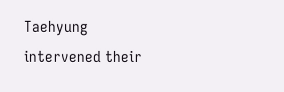Taehyung intervened their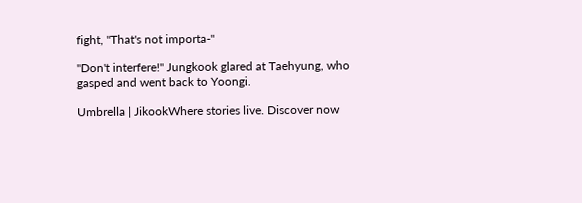fight, "That's not importa-"

"Don't interfere!" Jungkook glared at Taehyung, who gasped and went back to Yoongi.

Umbrella | JikookWhere stories live. Discover now